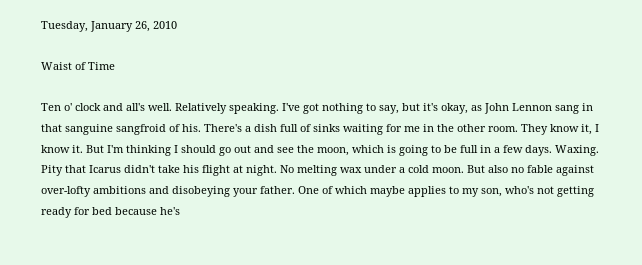Tuesday, January 26, 2010

Waist of Time

Ten o' clock and all's well. Relatively speaking. I've got nothing to say, but it's okay, as John Lennon sang in that sanguine sangfroid of his. There's a dish full of sinks waiting for me in the other room. They know it, I know it. But I'm thinking I should go out and see the moon, which is going to be full in a few days. Waxing. Pity that Icarus didn't take his flight at night. No melting wax under a cold moon. But also no fable against over-lofty ambitions and disobeying your father. One of which maybe applies to my son, who's not getting ready for bed because he's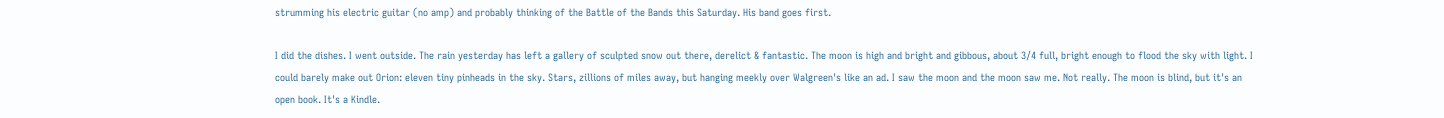strumming his electric guitar (no amp) and probably thinking of the Battle of the Bands this Saturday. His band goes first.

I did the dishes. I went outside. The rain yesterday has left a gallery of sculpted snow out there, derelict & fantastic. The moon is high and bright and gibbous, about 3/4 full, bright enough to flood the sky with light. I could barely make out Orion: eleven tiny pinheads in the sky. Stars, zillions of miles away, but hanging meekly over Walgreen's like an ad. I saw the moon and the moon saw me. Not really. The moon is blind, but it's an open book. It's a Kindle.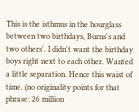This is the isthmus in the hourglass between two birthdays, Burns's and two others'. I didn't want the birthday boys right next to each other. Wanted a little separation. Hence this waist of time. (no originality points for that phrase: 26 million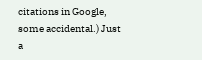citations in Google, some accidental.) Just a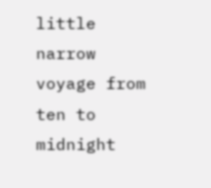little narrow voyage from ten to midnight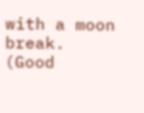with a moon break. (Good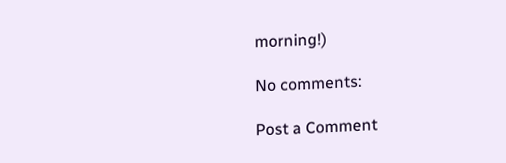morning!)

No comments:

Post a Comment